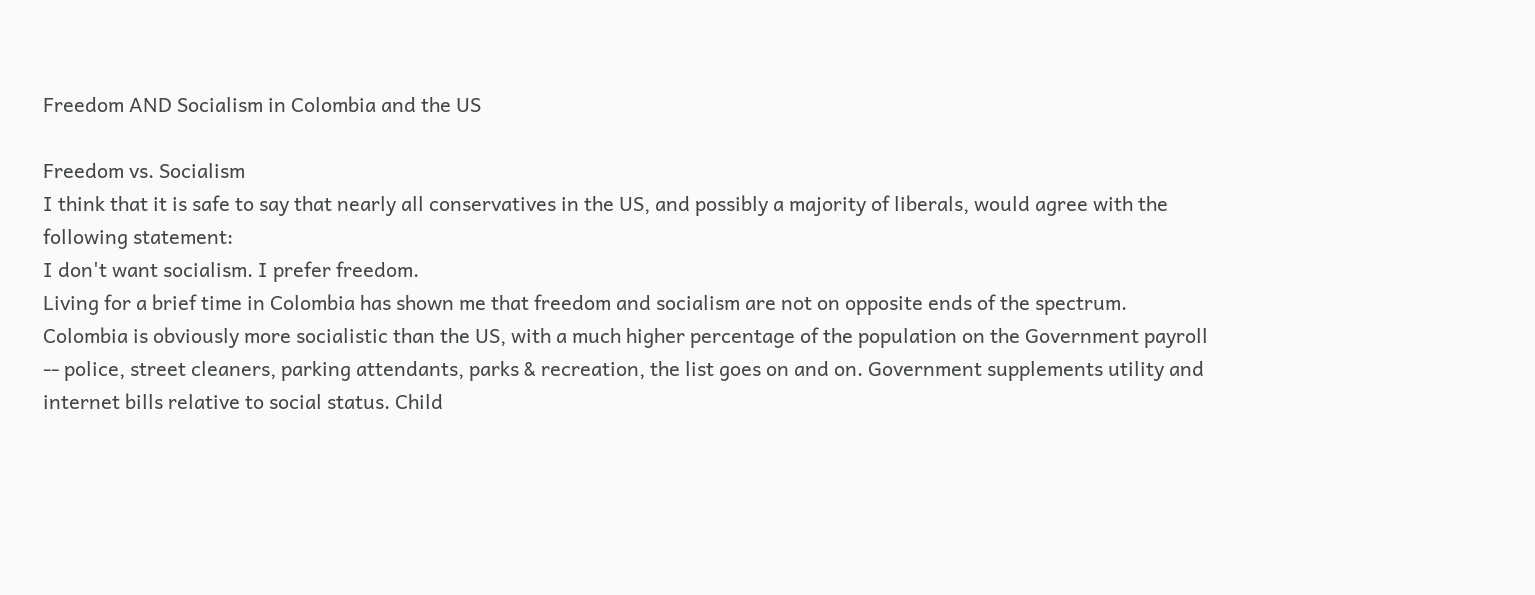Freedom AND Socialism in Colombia and the US

Freedom vs. Socialism
I think that it is safe to say that nearly all conservatives in the US, and possibly a majority of liberals, would agree with the following statement:
I don't want socialism. I prefer freedom.
Living for a brief time in Colombia has shown me that freedom and socialism are not on opposite ends of the spectrum.
Colombia is obviously more socialistic than the US, with a much higher percentage of the population on the Government payroll -- police, street cleaners, parking attendants, parks & recreation, the list goes on and on. Government supplements utility and internet bills relative to social status. Child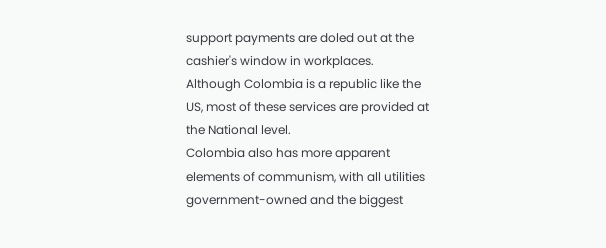support payments are doled out at the cashier's window in workplaces. Although Colombia is a republic like the US, most of these services are provided at the National level.
Colombia also has more apparent elements of communism, with all utilities government-owned and the biggest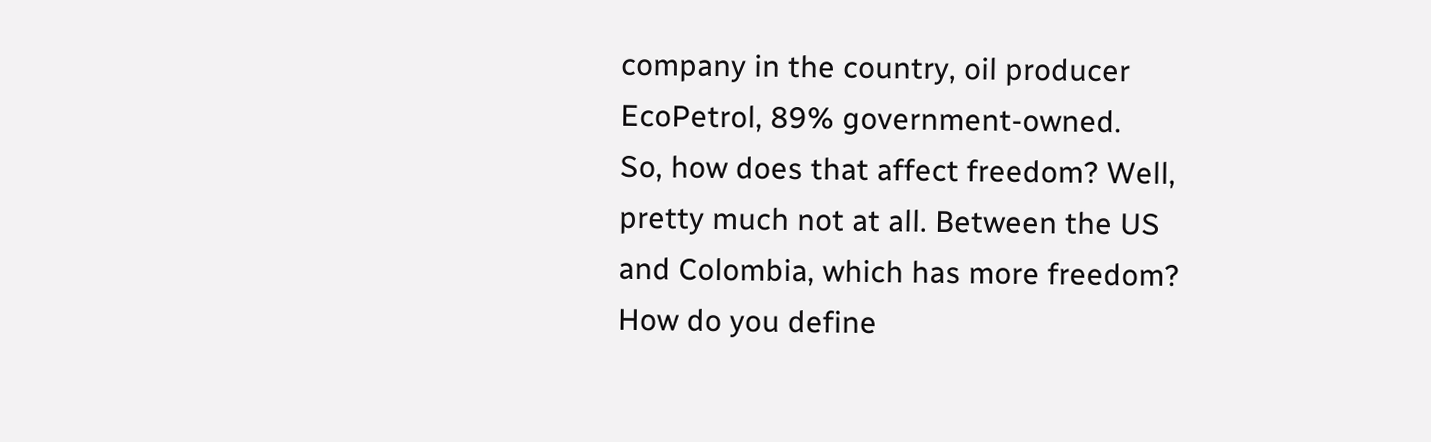company in the country, oil producer EcoPetrol, 89% government-owned.
So, how does that affect freedom? Well, pretty much not at all. Between the US and Colombia, which has more freedom? How do you define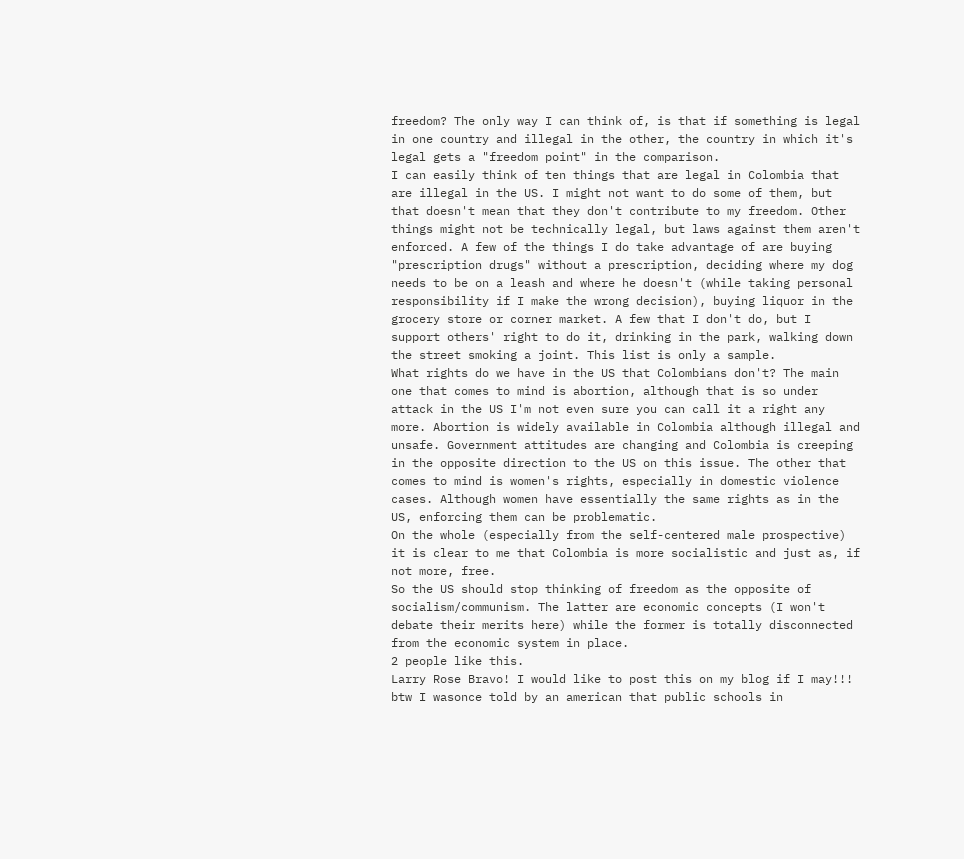freedom? The only way I can think of, is that if something is legal in one country and illegal in the other, the country in which it's legal gets a "freedom point" in the comparison.
I can easily think of ten things that are legal in Colombia that are illegal in the US. I might not want to do some of them, but that doesn't mean that they don't contribute to my freedom. Other things might not be technically legal, but laws against them aren't enforced. A few of the things I do take advantage of are buying "prescription drugs" without a prescription, deciding where my dog needs to be on a leash and where he doesn't (while taking personal responsibility if I make the wrong decision), buying liquor in the grocery store or corner market. A few that I don't do, but I support others' right to do it, drinking in the park, walking down the street smoking a joint. This list is only a sample.
What rights do we have in the US that Colombians don't? The main one that comes to mind is abortion, although that is so under attack in the US I'm not even sure you can call it a right any more. Abortion is widely available in Colombia although illegal and unsafe. Government attitudes are changing and Colombia is creeping in the opposite direction to the US on this issue. The other that comes to mind is women's rights, especially in domestic violence cases. Although women have essentially the same rights as in the US, enforcing them can be problematic.
On the whole (especially from the self-centered male prospective) it is clear to me that Colombia is more socialistic and just as, if not more, free.
So the US should stop thinking of freedom as the opposite of socialism/communism. The latter are economic concepts (I won't debate their merits here) while the former is totally disconnected from the economic system in place.
2 people like this.
Larry Rose Bravo! I would like to post this on my blog if I may!!! btw I wasonce told by an american that public schools in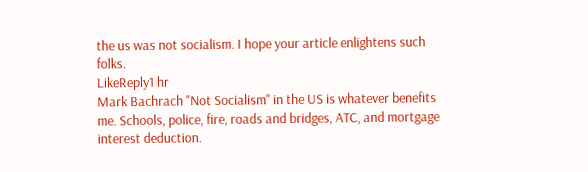the us was not socialism. I hope your article enlightens such folks.
LikeReply1 hr
Mark Bachrach "Not Socialism" in the US is whatever benefits me. Schools, police, fire, roads and bridges, ATC, and mortgage interest deduction.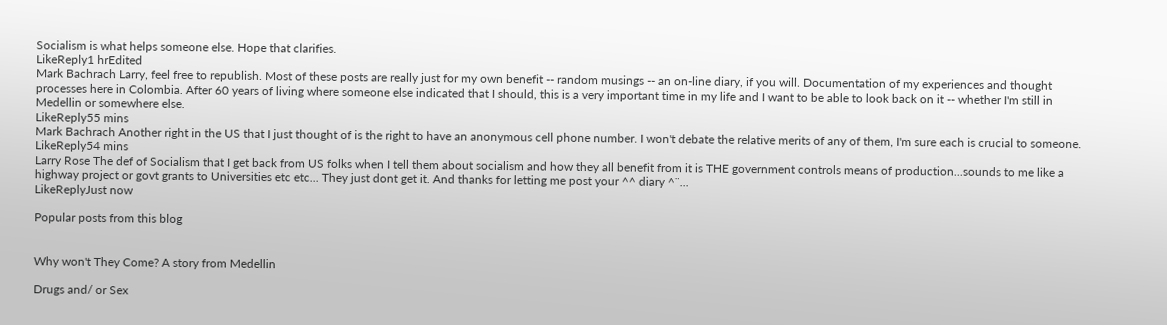Socialism is what helps someone else. Hope that clarifies.
LikeReply1 hrEdited
Mark Bachrach Larry, feel free to republish. Most of these posts are really just for my own benefit -- random musings -- an on-line diary, if you will. Documentation of my experiences and thought processes here in Colombia. After 60 years of living where someone else indicated that I should, this is a very important time in my life and I want to be able to look back on it -- whether I'm still in Medellin or somewhere else.
LikeReply55 mins
Mark Bachrach Another right in the US that I just thought of is the right to have an anonymous cell phone number. I won't debate the relative merits of any of them, I'm sure each is crucial to someone.
LikeReply54 mins
Larry Rose The def of Socialism that I get back from US folks when I tell them about socialism and how they all benefit from it is THE government controls means of production...sounds to me like a highway project or govt grants to Universities etc etc... They just dont get it. And thanks for letting me post your ^^ diary ^¨...
LikeReplyJust now

Popular posts from this blog


Why won't They Come? A story from Medellin

Drugs and/ or Sex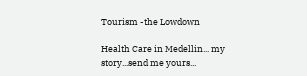Tourism -the Lowdown

Health Care in Medellin... my story...send me yours...